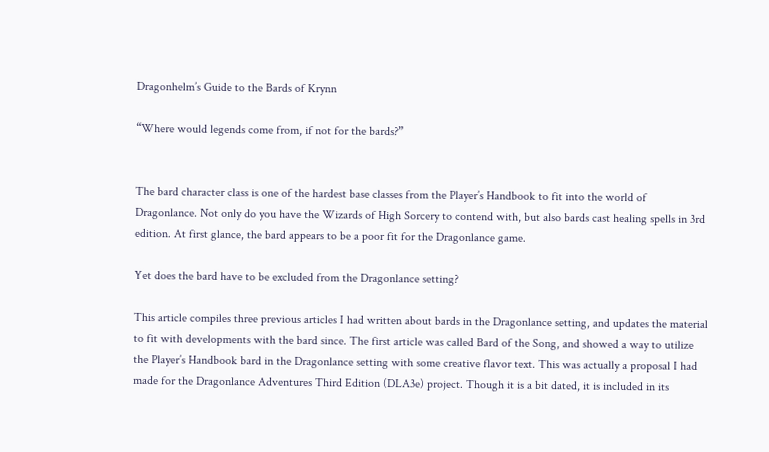Dragonhelm’s Guide to the Bards of Krynn

“Where would legends come from, if not for the bards?”


The bard character class is one of the hardest base classes from the Player’s Handbook to fit into the world of Dragonlance. Not only do you have the Wizards of High Sorcery to contend with, but also bards cast healing spells in 3rd edition. At first glance, the bard appears to be a poor fit for the Dragonlance game.

Yet does the bard have to be excluded from the Dragonlance setting?

This article compiles three previous articles I had written about bards in the Dragonlance setting, and updates the material to fit with developments with the bard since. The first article was called Bard of the Song, and showed a way to utilize the Player’s Handbook bard in the Dragonlance setting with some creative flavor text. This was actually a proposal I had made for the Dragonlance Adventures Third Edition (DLA3e) project. Though it is a bit dated, it is included in its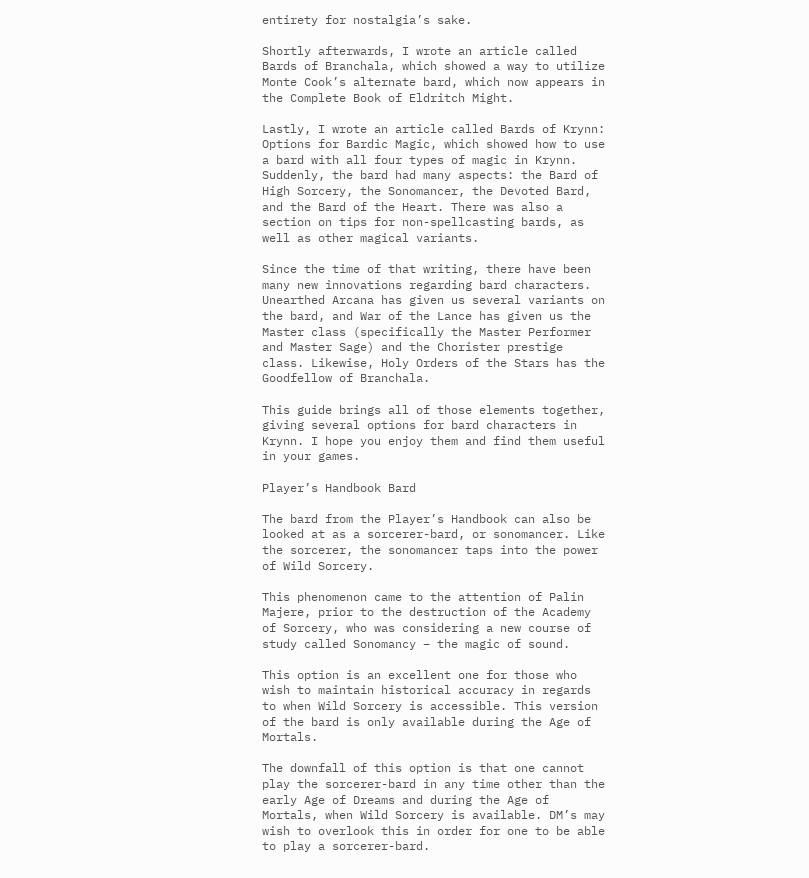entirety for nostalgia’s sake.

Shortly afterwards, I wrote an article called Bards of Branchala, which showed a way to utilize Monte Cook’s alternate bard, which now appears in the Complete Book of Eldritch Might.

Lastly, I wrote an article called Bards of Krynn: Options for Bardic Magic, which showed how to use a bard with all four types of magic in Krynn. Suddenly, the bard had many aspects: the Bard of High Sorcery, the Sonomancer, the Devoted Bard, and the Bard of the Heart. There was also a section on tips for non-spellcasting bards, as well as other magical variants.

Since the time of that writing, there have been many new innovations regarding bard characters. Unearthed Arcana has given us several variants on the bard, and War of the Lance has given us the Master class (specifically the Master Performer and Master Sage) and the Chorister prestige class. Likewise, Holy Orders of the Stars has the Goodfellow of Branchala.

This guide brings all of those elements together, giving several options for bard characters in Krynn. I hope you enjoy them and find them useful in your games.

Player’s Handbook Bard

The bard from the Player’s Handbook can also be looked at as a sorcerer-bard, or sonomancer. Like the sorcerer, the sonomancer taps into the power of Wild Sorcery.

This phenomenon came to the attention of Palin Majere, prior to the destruction of the Academy of Sorcery, who was considering a new course of study called Sonomancy – the magic of sound.

This option is an excellent one for those who wish to maintain historical accuracy in regards to when Wild Sorcery is accessible. This version of the bard is only available during the Age of Mortals.

The downfall of this option is that one cannot play the sorcerer-bard in any time other than the early Age of Dreams and during the Age of Mortals, when Wild Sorcery is available. DM’s may wish to overlook this in order for one to be able to play a sorcerer-bard.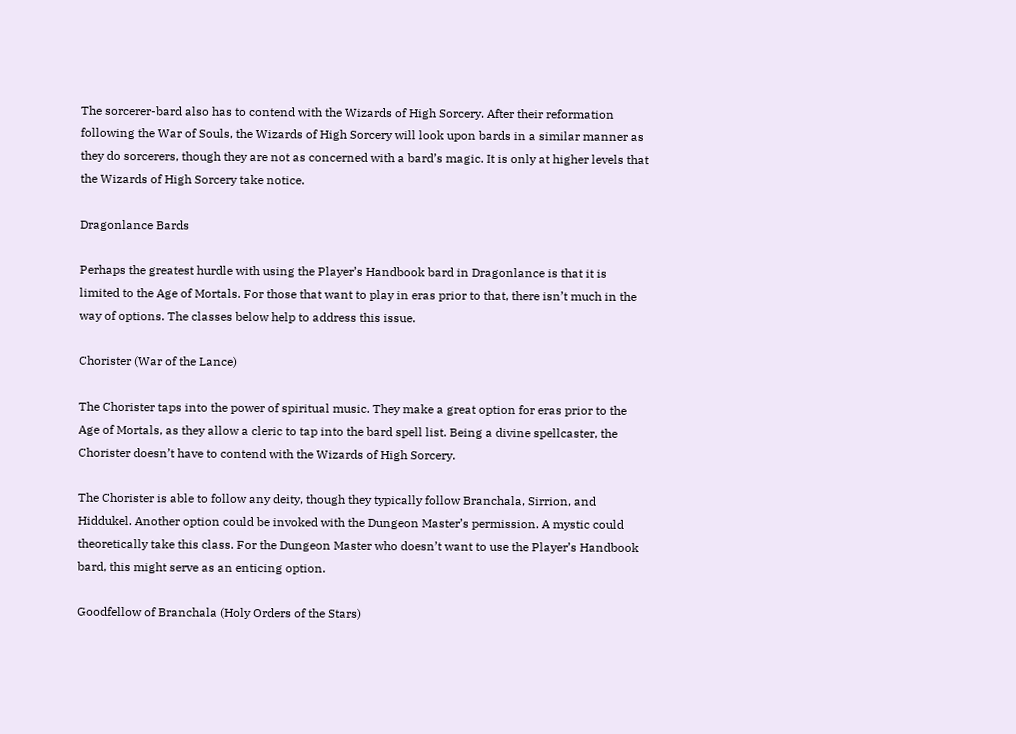The sorcerer-bard also has to contend with the Wizards of High Sorcery. After their reformation following the War of Souls, the Wizards of High Sorcery will look upon bards in a similar manner as they do sorcerers, though they are not as concerned with a bard’s magic. It is only at higher levels that the Wizards of High Sorcery take notice.

Dragonlance Bards

Perhaps the greatest hurdle with using the Player’s Handbook bard in Dragonlance is that it is limited to the Age of Mortals. For those that want to play in eras prior to that, there isn’t much in the way of options. The classes below help to address this issue.

Chorister (War of the Lance)

The Chorister taps into the power of spiritual music. They make a great option for eras prior to the Age of Mortals, as they allow a cleric to tap into the bard spell list. Being a divine spellcaster, the Chorister doesn’t have to contend with the Wizards of High Sorcery.

The Chorister is able to follow any deity, though they typically follow Branchala, Sirrion, and Hiddukel. Another option could be invoked with the Dungeon Master’s permission. A mystic could theoretically take this class. For the Dungeon Master who doesn’t want to use the Player’s Handbook bard, this might serve as an enticing option.

Goodfellow of Branchala (Holy Orders of the Stars)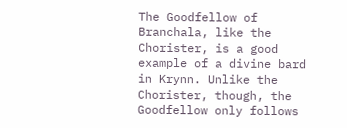The Goodfellow of Branchala, like the Chorister, is a good example of a divine bard in Krynn. Unlike the Chorister, though, the Goodfellow only follows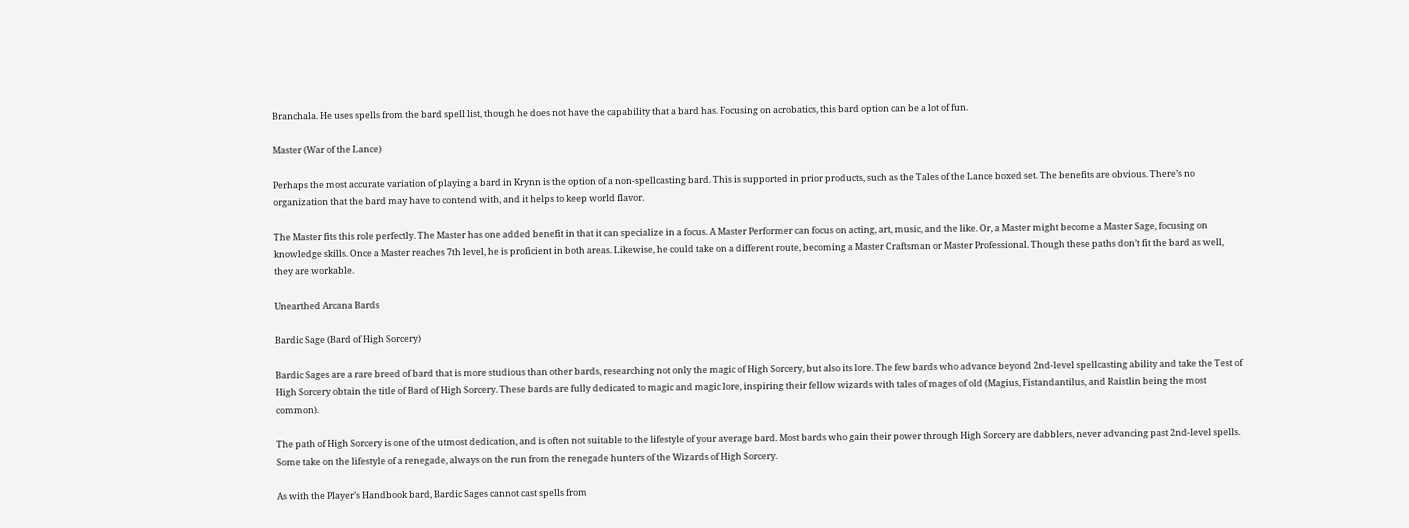Branchala. He uses spells from the bard spell list, though he does not have the capability that a bard has. Focusing on acrobatics, this bard option can be a lot of fun.

Master (War of the Lance)

Perhaps the most accurate variation of playing a bard in Krynn is the option of a non-spellcasting bard. This is supported in prior products, such as the Tales of the Lance boxed set. The benefits are obvious. There’s no organization that the bard may have to contend with, and it helps to keep world flavor.

The Master fits this role perfectly. The Master has one added benefit in that it can specialize in a focus. A Master Performer can focus on acting, art, music, and the like. Or, a Master might become a Master Sage, focusing on knowledge skills. Once a Master reaches 7th level, he is proficient in both areas. Likewise, he could take on a different route, becoming a Master Craftsman or Master Professional. Though these paths don’t fit the bard as well, they are workable.

Unearthed Arcana Bards

Bardic Sage (Bard of High Sorcery)

Bardic Sages are a rare breed of bard that is more studious than other bards, researching not only the magic of High Sorcery, but also its lore. The few bards who advance beyond 2nd-level spellcasting ability and take the Test of High Sorcery obtain the title of Bard of High Sorcery. These bards are fully dedicated to magic and magic lore, inspiring their fellow wizards with tales of mages of old (Magius, Fistandantilus, and Raistlin being the most common).

The path of High Sorcery is one of the utmost dedication, and is often not suitable to the lifestyle of your average bard. Most bards who gain their power through High Sorcery are dabblers, never advancing past 2nd-level spells. Some take on the lifestyle of a renegade, always on the run from the renegade hunters of the Wizards of High Sorcery.

As with the Player’s Handbook bard, Bardic Sages cannot cast spells from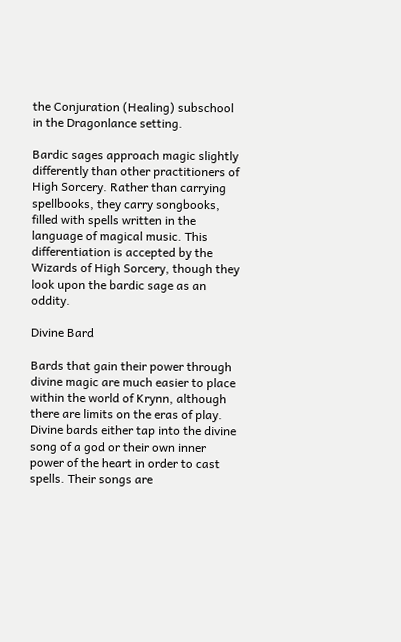the Conjuration (Healing) subschool in the Dragonlance setting.

Bardic sages approach magic slightly differently than other practitioners of High Sorcery. Rather than carrying spellbooks, they carry songbooks, filled with spells written in the language of magical music. This differentiation is accepted by the Wizards of High Sorcery, though they look upon the bardic sage as an oddity.

Divine Bard

Bards that gain their power through divine magic are much easier to place within the world of Krynn, although there are limits on the eras of play. Divine bards either tap into the divine song of a god or their own inner power of the heart in order to cast spells. Their songs are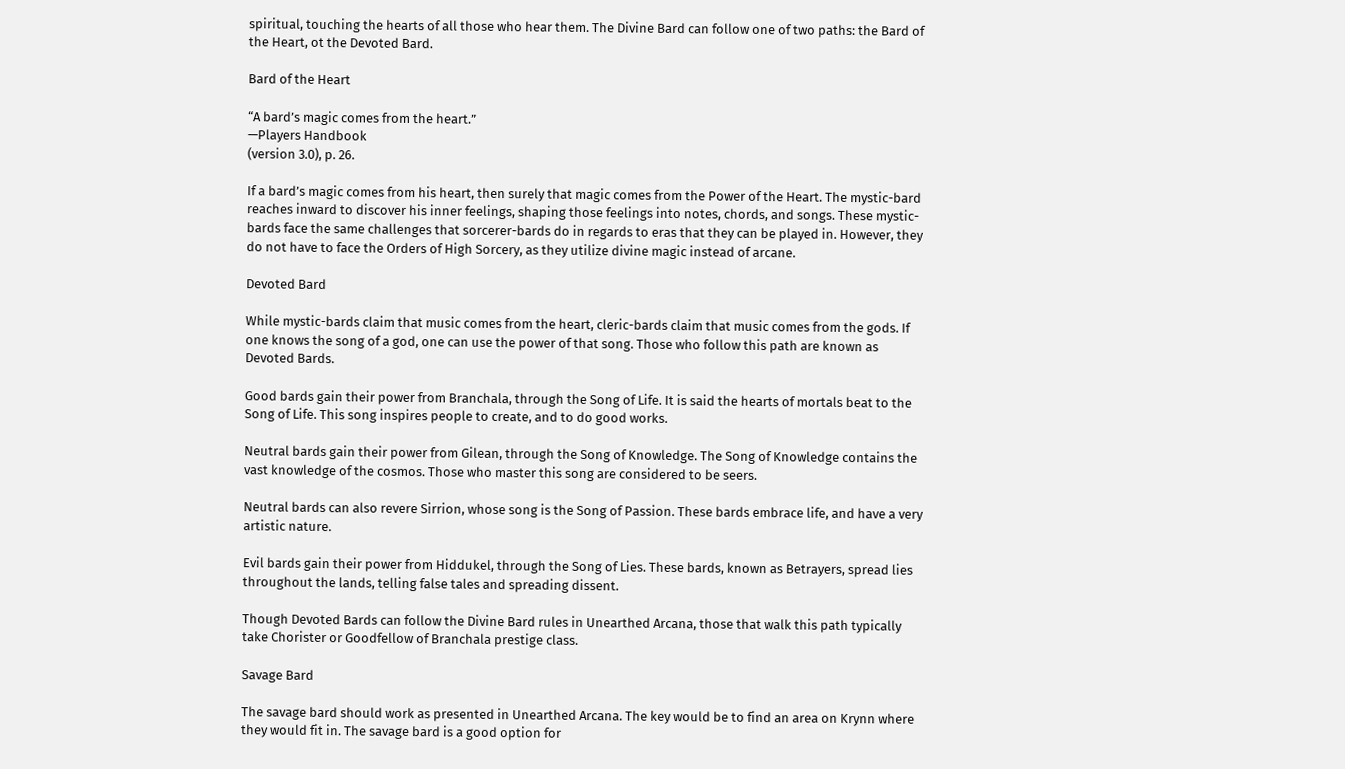spiritual, touching the hearts of all those who hear them. The Divine Bard can follow one of two paths: the Bard of the Heart, ot the Devoted Bard.

Bard of the Heart

“A bard’s magic comes from the heart.”
—Players Handbook
(version 3.0), p. 26.

If a bard’s magic comes from his heart, then surely that magic comes from the Power of the Heart. The mystic-bard reaches inward to discover his inner feelings, shaping those feelings into notes, chords, and songs. These mystic-bards face the same challenges that sorcerer-bards do in regards to eras that they can be played in. However, they do not have to face the Orders of High Sorcery, as they utilize divine magic instead of arcane.

Devoted Bard

While mystic-bards claim that music comes from the heart, cleric-bards claim that music comes from the gods. If one knows the song of a god, one can use the power of that song. Those who follow this path are known as Devoted Bards.

Good bards gain their power from Branchala, through the Song of Life. It is said the hearts of mortals beat to the Song of Life. This song inspires people to create, and to do good works.

Neutral bards gain their power from Gilean, through the Song of Knowledge. The Song of Knowledge contains the vast knowledge of the cosmos. Those who master this song are considered to be seers.

Neutral bards can also revere Sirrion, whose song is the Song of Passion. These bards embrace life, and have a very artistic nature.

Evil bards gain their power from Hiddukel, through the Song of Lies. These bards, known as Betrayers, spread lies throughout the lands, telling false tales and spreading dissent.

Though Devoted Bards can follow the Divine Bard rules in Unearthed Arcana, those that walk this path typically take Chorister or Goodfellow of Branchala prestige class.

Savage Bard

The savage bard should work as presented in Unearthed Arcana. The key would be to find an area on Krynn where they would fit in. The savage bard is a good option for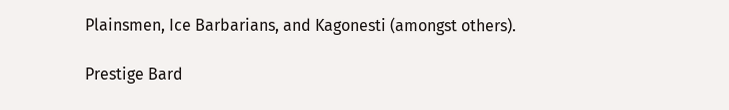Plainsmen, Ice Barbarians, and Kagonesti (amongst others).

Prestige Bard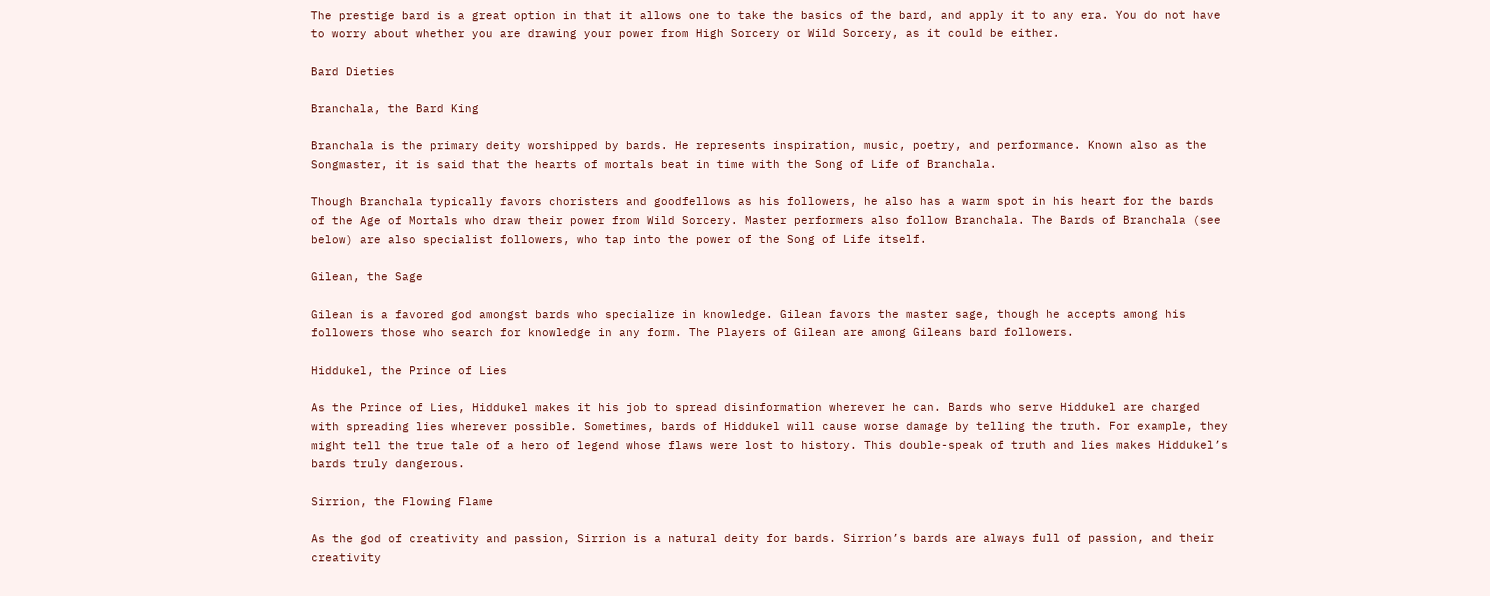The prestige bard is a great option in that it allows one to take the basics of the bard, and apply it to any era. You do not have to worry about whether you are drawing your power from High Sorcery or Wild Sorcery, as it could be either.

Bard Dieties

Branchala, the Bard King

Branchala is the primary deity worshipped by bards. He represents inspiration, music, poetry, and performance. Known also as the Songmaster, it is said that the hearts of mortals beat in time with the Song of Life of Branchala.

Though Branchala typically favors choristers and goodfellows as his followers, he also has a warm spot in his heart for the bards of the Age of Mortals who draw their power from Wild Sorcery. Master performers also follow Branchala. The Bards of Branchala (see below) are also specialist followers, who tap into the power of the Song of Life itself.

Gilean, the Sage

Gilean is a favored god amongst bards who specialize in knowledge. Gilean favors the master sage, though he accepts among his followers those who search for knowledge in any form. The Players of Gilean are among Gileans bard followers.

Hiddukel, the Prince of Lies

As the Prince of Lies, Hiddukel makes it his job to spread disinformation wherever he can. Bards who serve Hiddukel are charged with spreading lies wherever possible. Sometimes, bards of Hiddukel will cause worse damage by telling the truth. For example, they might tell the true tale of a hero of legend whose flaws were lost to history. This double-speak of truth and lies makes Hiddukel’s bards truly dangerous.

Sirrion, the Flowing Flame

As the god of creativity and passion, Sirrion is a natural deity for bards. Sirrion’s bards are always full of passion, and their creativity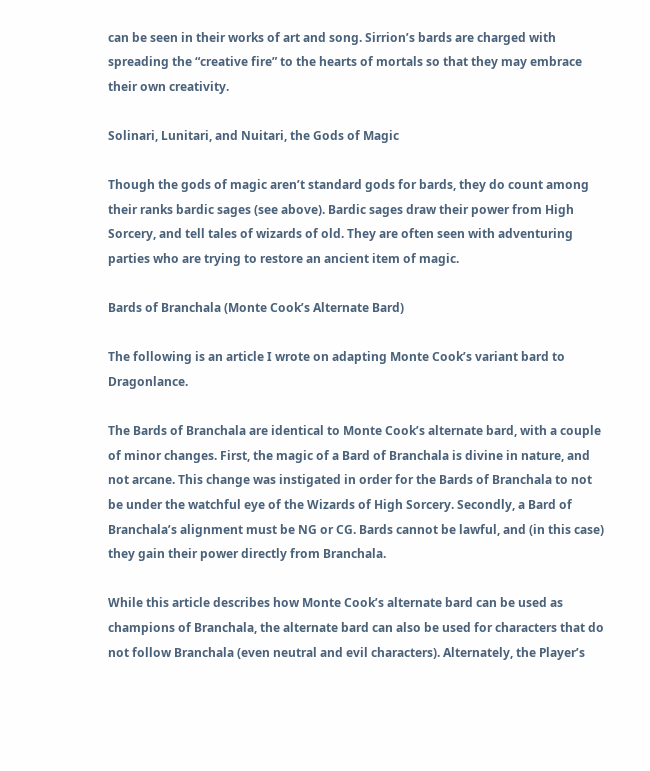can be seen in their works of art and song. Sirrion’s bards are charged with spreading the “creative fire” to the hearts of mortals so that they may embrace their own creativity.

Solinari, Lunitari, and Nuitari, the Gods of Magic

Though the gods of magic aren’t standard gods for bards, they do count among their ranks bardic sages (see above). Bardic sages draw their power from High Sorcery, and tell tales of wizards of old. They are often seen with adventuring parties who are trying to restore an ancient item of magic.

Bards of Branchala (Monte Cook’s Alternate Bard)

The following is an article I wrote on adapting Monte Cook’s variant bard to Dragonlance.

The Bards of Branchala are identical to Monte Cook’s alternate bard, with a couple of minor changes. First, the magic of a Bard of Branchala is divine in nature, and not arcane. This change was instigated in order for the Bards of Branchala to not be under the watchful eye of the Wizards of High Sorcery. Secondly, a Bard of Branchala’s alignment must be NG or CG. Bards cannot be lawful, and (in this case) they gain their power directly from Branchala.

While this article describes how Monte Cook’s alternate bard can be used as champions of Branchala, the alternate bard can also be used for characters that do not follow Branchala (even neutral and evil characters). Alternately, the Player’s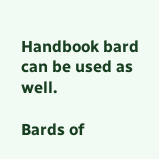Handbook bard can be used as well.

Bards of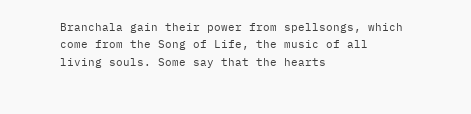Branchala gain their power from spellsongs, which come from the Song of Life, the music of all living souls. Some say that the hearts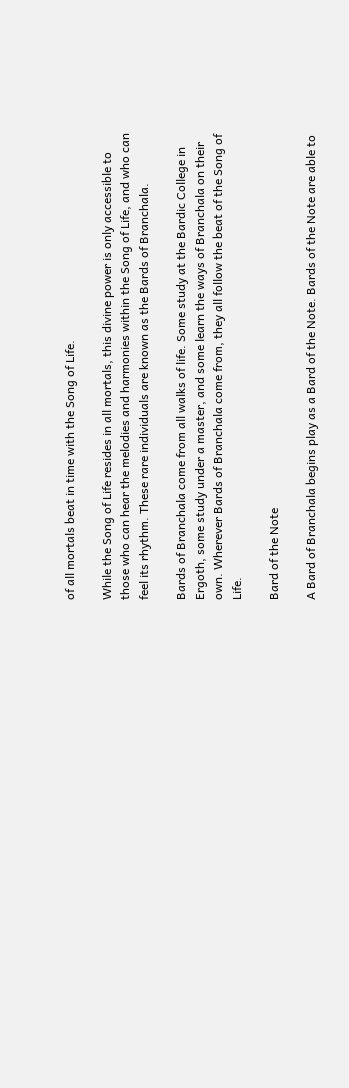of all mortals beat in time with the Song of Life.

While the Song of Life resides in all mortals, this divine power is only accessible to those who can hear the melodies and harmonies within the Song of Life, and who can feel its rhythm. These rare individuals are known as the Bards of Branchala.

Bards of Branchala come from all walks of life. Some study at the Bardic College in Ergoth, some study under a master, and some learn the ways of Branchala on their own. Wherever Bards of Branchala come from, they all follow the beat of the Song of Life.

Bard of the Note

A Bard of Branchala begins play as a Bard of the Note. Bards of the Note are able to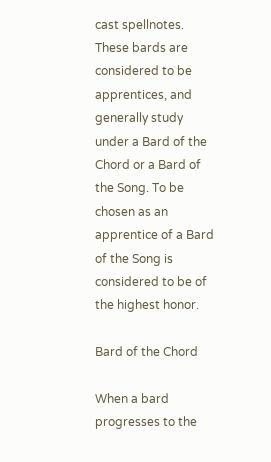cast spellnotes. These bards are considered to be apprentices, and generally study under a Bard of the Chord or a Bard of the Song. To be chosen as an apprentice of a Bard of the Song is considered to be of the highest honor.

Bard of the Chord

When a bard progresses to the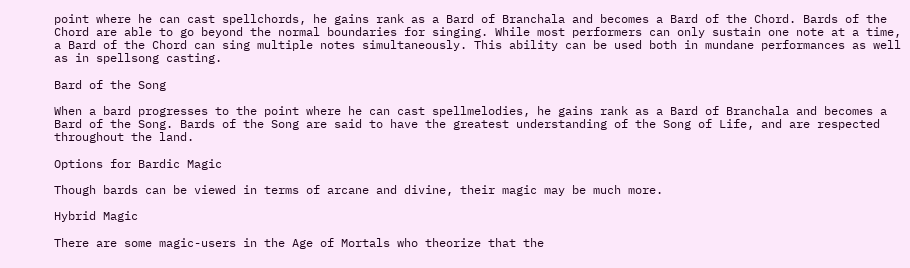point where he can cast spellchords, he gains rank as a Bard of Branchala and becomes a Bard of the Chord. Bards of the Chord are able to go beyond the normal boundaries for singing. While most performers can only sustain one note at a time, a Bard of the Chord can sing multiple notes simultaneously. This ability can be used both in mundane performances as well as in spellsong casting.

Bard of the Song

When a bard progresses to the point where he can cast spellmelodies, he gains rank as a Bard of Branchala and becomes a Bard of the Song. Bards of the Song are said to have the greatest understanding of the Song of Life, and are respected throughout the land.

Options for Bardic Magic

Though bards can be viewed in terms of arcane and divine, their magic may be much more.

Hybrid Magic

There are some magic-users in the Age of Mortals who theorize that the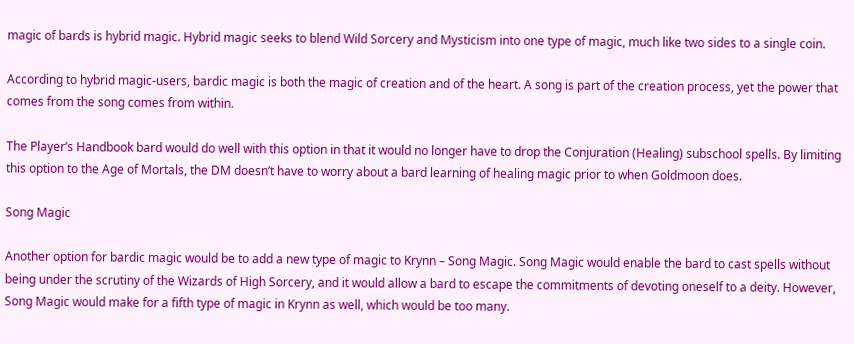magic of bards is hybrid magic. Hybrid magic seeks to blend Wild Sorcery and Mysticism into one type of magic, much like two sides to a single coin.

According to hybrid magic-users, bardic magic is both the magic of creation and of the heart. A song is part of the creation process, yet the power that comes from the song comes from within.

The Player’s Handbook bard would do well with this option in that it would no longer have to drop the Conjuration (Healing) subschool spells. By limiting this option to the Age of Mortals, the DM doesn’t have to worry about a bard learning of healing magic prior to when Goldmoon does.

Song Magic

Another option for bardic magic would be to add a new type of magic to Krynn – Song Magic. Song Magic would enable the bard to cast spells without being under the scrutiny of the Wizards of High Sorcery, and it would allow a bard to escape the commitments of devoting oneself to a deity. However, Song Magic would make for a fifth type of magic in Krynn as well, which would be too many.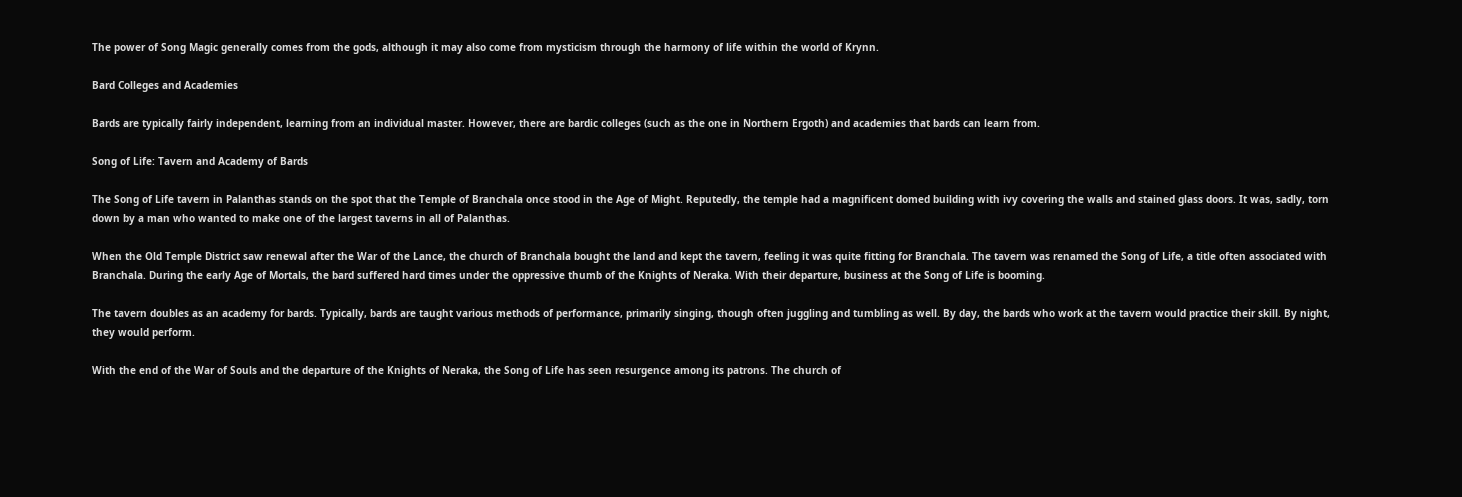The power of Song Magic generally comes from the gods, although it may also come from mysticism through the harmony of life within the world of Krynn.

Bard Colleges and Academies

Bards are typically fairly independent, learning from an individual master. However, there are bardic colleges (such as the one in Northern Ergoth) and academies that bards can learn from.

Song of Life: Tavern and Academy of Bards

The Song of Life tavern in Palanthas stands on the spot that the Temple of Branchala once stood in the Age of Might. Reputedly, the temple had a magnificent domed building with ivy covering the walls and stained glass doors. It was, sadly, torn down by a man who wanted to make one of the largest taverns in all of Palanthas.

When the Old Temple District saw renewal after the War of the Lance, the church of Branchala bought the land and kept the tavern, feeling it was quite fitting for Branchala. The tavern was renamed the Song of Life, a title often associated with Branchala. During the early Age of Mortals, the bard suffered hard times under the oppressive thumb of the Knights of Neraka. With their departure, business at the Song of Life is booming.

The tavern doubles as an academy for bards. Typically, bards are taught various methods of performance, primarily singing, though often juggling and tumbling as well. By day, the bards who work at the tavern would practice their skill. By night, they would perform.

With the end of the War of Souls and the departure of the Knights of Neraka, the Song of Life has seen resurgence among its patrons. The church of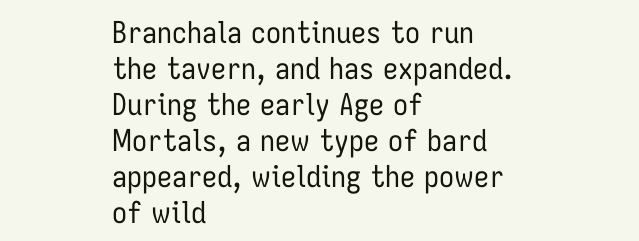Branchala continues to run the tavern, and has expanded. During the early Age of Mortals, a new type of bard appeared, wielding the power of wild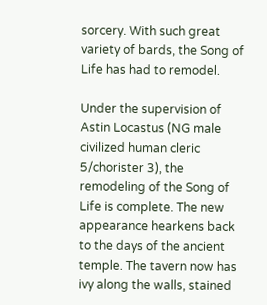sorcery. With such great variety of bards, the Song of Life has had to remodel.

Under the supervision of Astin Locastus (NG male civilized human cleric 5/chorister 3), the remodeling of the Song of Life is complete. The new appearance hearkens back to the days of the ancient temple. The tavern now has ivy along the walls, stained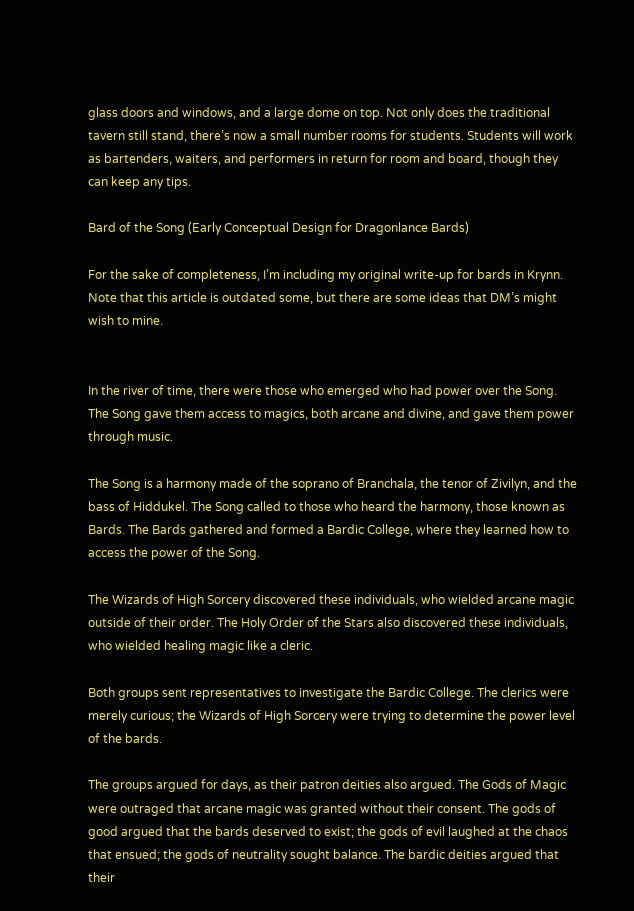glass doors and windows, and a large dome on top. Not only does the traditional tavern still stand, there’s now a small number rooms for students. Students will work as bartenders, waiters, and performers in return for room and board, though they can keep any tips.

Bard of the Song (Early Conceptual Design for Dragonlance Bards)

For the sake of completeness, I’m including my original write-up for bards in Krynn. Note that this article is outdated some, but there are some ideas that DM’s might wish to mine.


In the river of time, there were those who emerged who had power over the Song. The Song gave them access to magics, both arcane and divine, and gave them power through music.

The Song is a harmony made of the soprano of Branchala, the tenor of Zivilyn, and the bass of Hiddukel. The Song called to those who heard the harmony, those known as Bards. The Bards gathered and formed a Bardic College, where they learned how to access the power of the Song.

The Wizards of High Sorcery discovered these individuals, who wielded arcane magic outside of their order. The Holy Order of the Stars also discovered these individuals, who wielded healing magic like a cleric.

Both groups sent representatives to investigate the Bardic College. The clerics were merely curious; the Wizards of High Sorcery were trying to determine the power level of the bards.

The groups argued for days, as their patron deities also argued. The Gods of Magic were outraged that arcane magic was granted without their consent. The gods of good argued that the bards deserved to exist; the gods of evil laughed at the chaos that ensued; the gods of neutrality sought balance. The bardic deities argued that their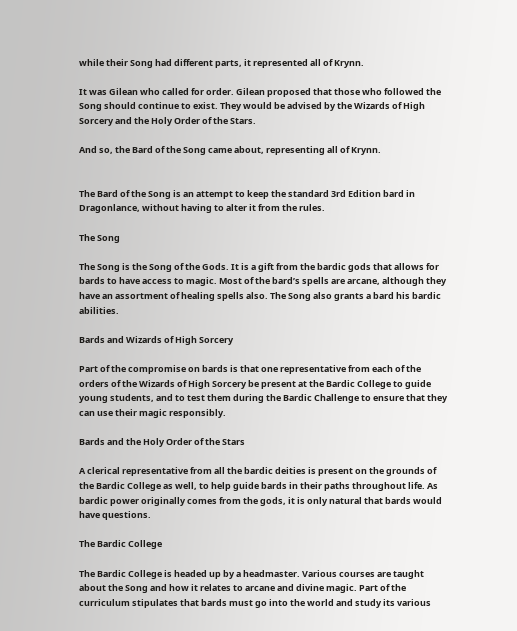while their Song had different parts, it represented all of Krynn.

It was Gilean who called for order. Gilean proposed that those who followed the Song should continue to exist. They would be advised by the Wizards of High Sorcery and the Holy Order of the Stars.

And so, the Bard of the Song came about, representing all of Krynn.


The Bard of the Song is an attempt to keep the standard 3rd Edition bard in Dragonlance, without having to alter it from the rules.

The Song

The Song is the Song of the Gods. It is a gift from the bardic gods that allows for bards to have access to magic. Most of the bard’s spells are arcane, although they have an assortment of healing spells also. The Song also grants a bard his bardic abilities.

Bards and Wizards of High Sorcery

Part of the compromise on bards is that one representative from each of the orders of the Wizards of High Sorcery be present at the Bardic College to guide young students, and to test them during the Bardic Challenge to ensure that they can use their magic responsibly.

Bards and the Holy Order of the Stars

A clerical representative from all the bardic deities is present on the grounds of the Bardic College as well, to help guide bards in their paths throughout life. As bardic power originally comes from the gods, it is only natural that bards would have questions.

The Bardic College

The Bardic College is headed up by a headmaster. Various courses are taught about the Song and how it relates to arcane and divine magic. Part of the curriculum stipulates that bards must go into the world and study its various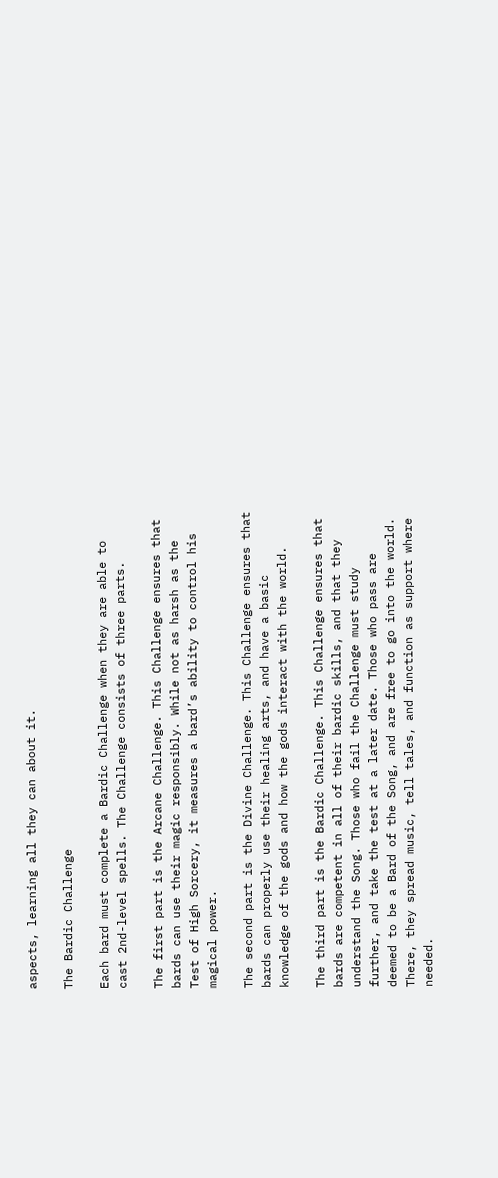aspects, learning all they can about it.

The Bardic Challenge

Each bard must complete a Bardic Challenge when they are able to cast 2nd-level spells. The Challenge consists of three parts.

The first part is the Arcane Challenge. This Challenge ensures that bards can use their magic responsibly. While not as harsh as the Test of High Sorcery, it measures a bard’s ability to control his magical power.

The second part is the Divine Challenge. This Challenge ensures that bards can properly use their healing arts, and have a basic knowledge of the gods and how the gods interact with the world.

The third part is the Bardic Challenge. This Challenge ensures that bards are competent in all of their bardic skills, and that they understand the Song. Those who fail the Challenge must study further, and take the test at a later date. Those who pass are deemed to be a Bard of the Song, and are free to go into the world. There, they spread music, tell tales, and function as support where needed.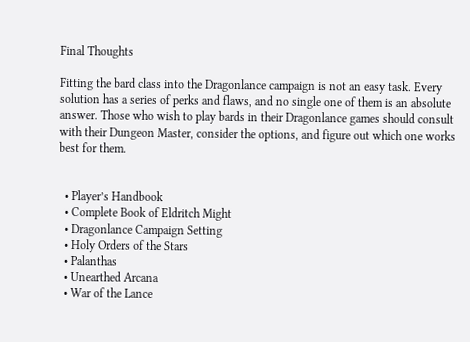Final Thoughts

Fitting the bard class into the Dragonlance campaign is not an easy task. Every solution has a series of perks and flaws, and no single one of them is an absolute answer. Those who wish to play bards in their Dragonlance games should consult with their Dungeon Master, consider the options, and figure out which one works best for them.


  • Player’s Handbook
  • Complete Book of Eldritch Might
  • Dragonlance Campaign Setting
  • Holy Orders of the Stars
  • Palanthas
  • Unearthed Arcana
  • War of the Lance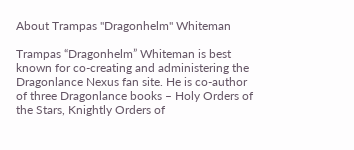About Trampas "Dragonhelm" Whiteman

Trampas “Dragonhelm” Whiteman is best known for co-creating and administering the Dragonlance Nexus fan site. He is co-author of three Dragonlance books – Holy Orders of the Stars, Knightly Orders of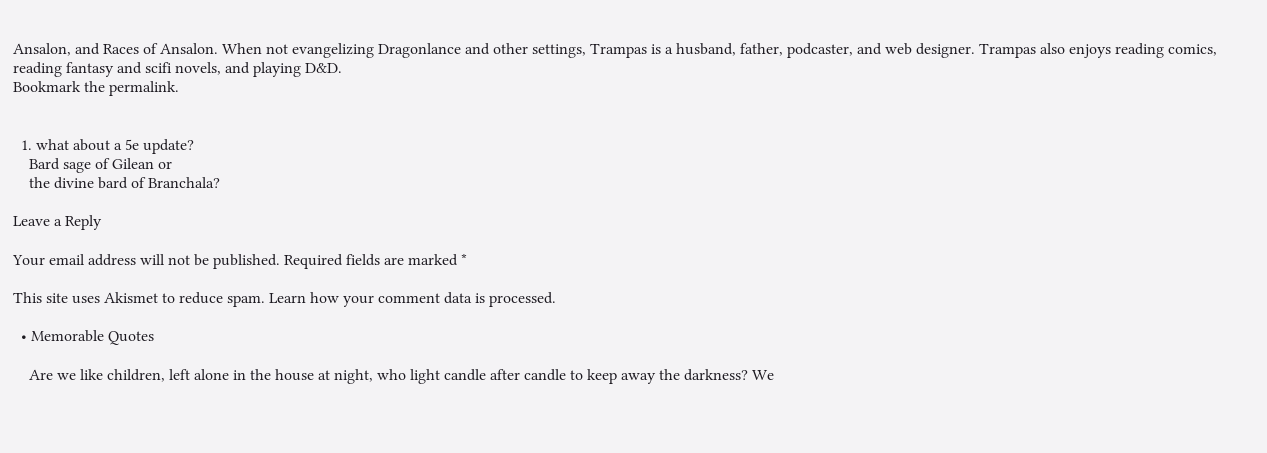Ansalon, and Races of Ansalon. When not evangelizing Dragonlance and other settings, Trampas is a husband, father, podcaster, and web designer. Trampas also enjoys reading comics, reading fantasy and scifi novels, and playing D&D.
Bookmark the permalink.


  1. what about a 5e update?
    Bard sage of Gilean or
    the divine bard of Branchala?

Leave a Reply

Your email address will not be published. Required fields are marked *

This site uses Akismet to reduce spam. Learn how your comment data is processed.

  • Memorable Quotes

    Are we like children, left alone in the house at night, who light candle after candle to keep away the darkness? We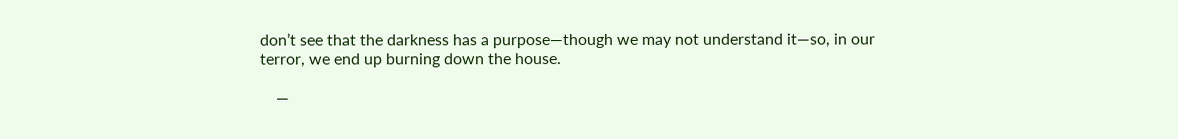don’t see that the darkness has a purpose—though we may not understand it—so, in our terror, we end up burning down the house.

    —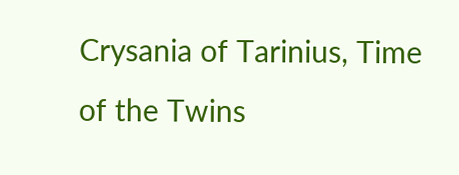Crysania of Tarinius, Time of the Twins